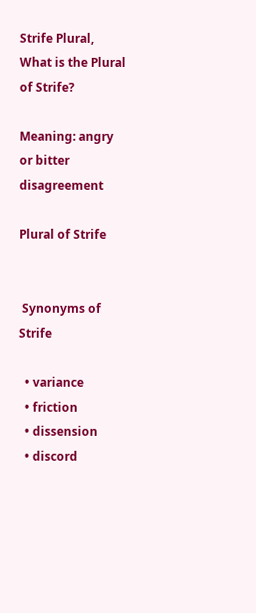Strife Plural, What is the Plural of Strife?

Meaning: angry or bitter disagreement

Plural of Strife


 Synonyms of Strife

  • variance
  • friction
  • dissension
  • discord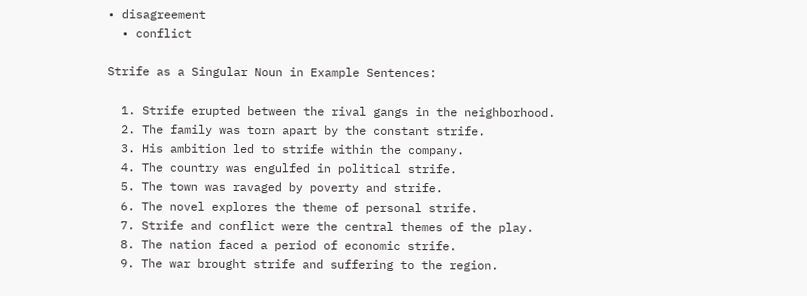• disagreement
  • conflict

Strife as a Singular Noun in Example Sentences:

  1. Strife erupted between the rival gangs in the neighborhood.
  2. The family was torn apart by the constant strife.
  3. His ambition led to strife within the company.
  4. The country was engulfed in political strife.
  5. The town was ravaged by poverty and strife.
  6. The novel explores the theme of personal strife.
  7. Strife and conflict were the central themes of the play.
  8. The nation faced a period of economic strife.
  9. The war brought strife and suffering to the region.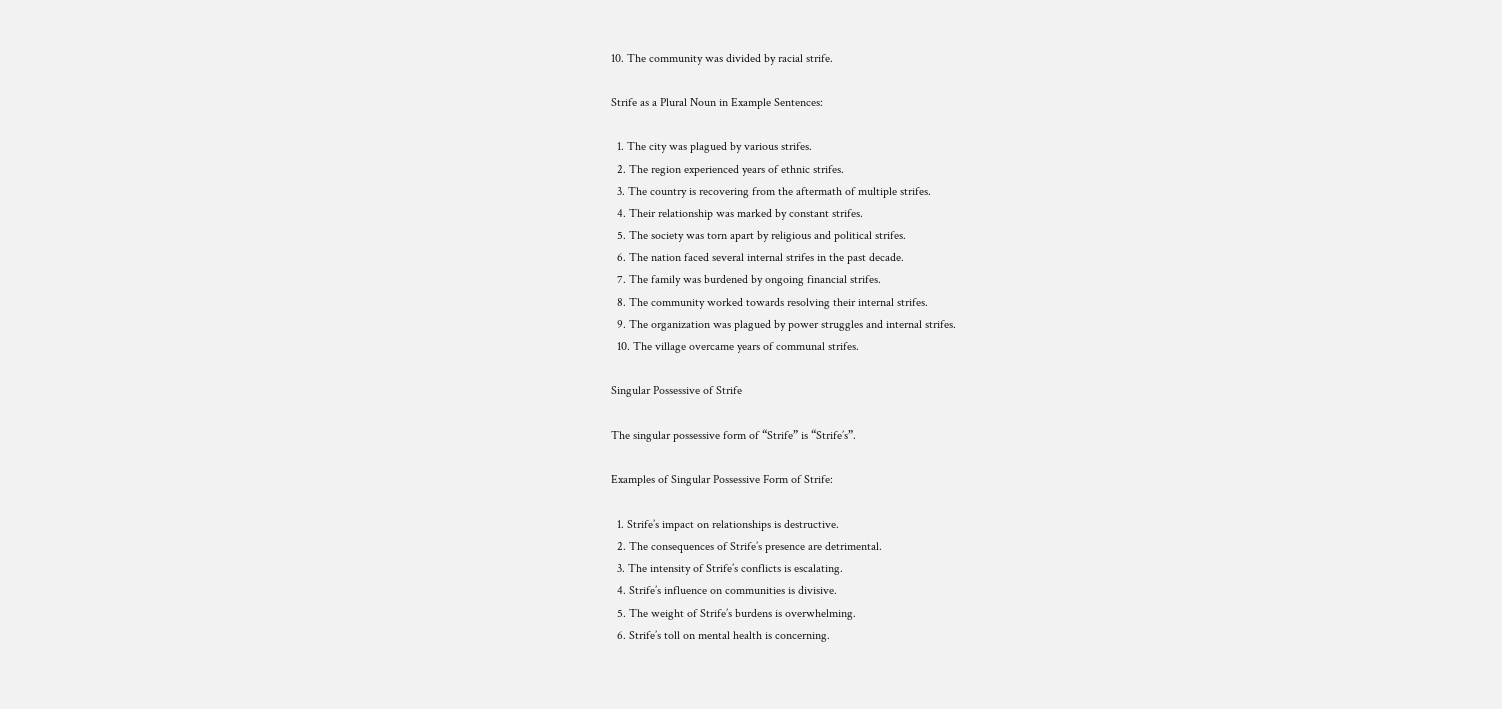10. The community was divided by racial strife.

Strife as a Plural Noun in Example Sentences:

  1. The city was plagued by various strifes.
  2. The region experienced years of ethnic strifes.
  3. The country is recovering from the aftermath of multiple strifes.
  4. Their relationship was marked by constant strifes.
  5. The society was torn apart by religious and political strifes.
  6. The nation faced several internal strifes in the past decade.
  7. The family was burdened by ongoing financial strifes.
  8. The community worked towards resolving their internal strifes.
  9. The organization was plagued by power struggles and internal strifes.
  10. The village overcame years of communal strifes.

Singular Possessive of Strife

The singular possessive form of “Strife” is “Strife’s”.

Examples of Singular Possessive Form of Strife:

  1. Strife’s impact on relationships is destructive.
  2. The consequences of Strife’s presence are detrimental.
  3. The intensity of Strife’s conflicts is escalating.
  4. Strife’s influence on communities is divisive.
  5. The weight of Strife’s burdens is overwhelming.
  6. Strife’s toll on mental health is concerning.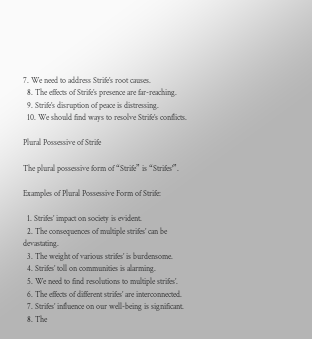7. We need to address Strife’s root causes.
  8. The effects of Strife’s presence are far-reaching.
  9. Strife’s disruption of peace is distressing.
  10. We should find ways to resolve Strife’s conflicts.

Plural Possessive of Strife

The plural possessive form of “Strife” is “Strifes'”.

Examples of Plural Possessive Form of Strife:

  1. Strifes’ impact on society is evident.
  2. The consequences of multiple strifes’ can be devastating.
  3. The weight of various strifes’ is burdensome.
  4. Strifes’ toll on communities is alarming.
  5. We need to find resolutions to multiple strifes’.
  6. The effects of different strifes’ are interconnected.
  7. Strifes’ influence on our well-being is significant.
  8. The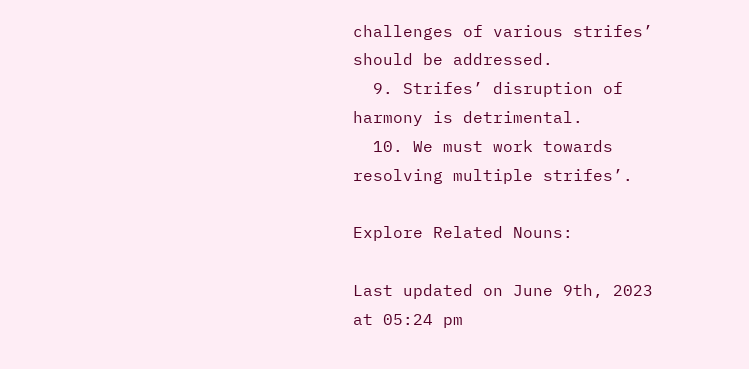challenges of various strifes’ should be addressed.
  9. Strifes’ disruption of harmony is detrimental.
  10. We must work towards resolving multiple strifes’.

Explore Related Nouns:

Last updated on June 9th, 2023 at 05:24 pm